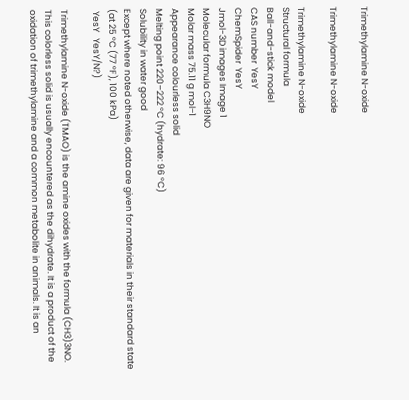Trimethylamine N-oxide

Trimethylamine N-oxide

Trimethylamine N-oxide
Structural formula
Ball-and-stick model
CAS number  YesY
ChemSpider  YesY
Jmol-3D images Image 1
Molecular formula C3H9NO
Molar mass 75.11 g mol−1
Appearance colourless solid
Melting point 220–222 °C (hydrate: 96 °C)
Solubility in water good
Except where noted otherwise, data are given for materials in their standard state (at 25 °C (77 °F), 100 kPa)
 YesY   YesY/N?)

Trimethylamine N-oxide (TMAO) is the amine oxides with the formula (CH3)3NO. This colorless solid is usually encountered as the dihydrate. It is a product of the oxidation of trimethylamine and a common metabolite in animals. It is an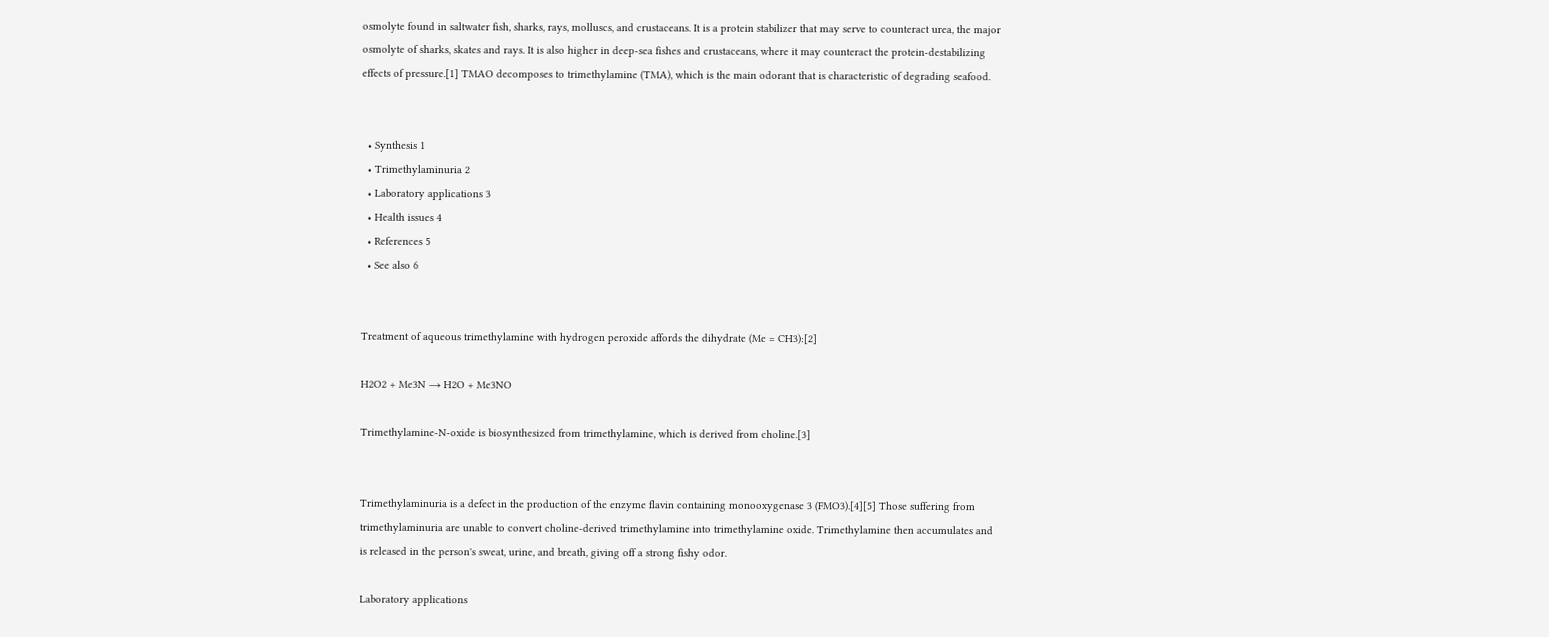osmolyte found in saltwater fish, sharks, rays, molluscs, and crustaceans. It is a protein stabilizer that may serve to counteract urea, the major osmolyte of sharks, skates and rays. It is also higher in deep-sea fishes and crustaceans, where it may counteract the protein-destabilizing effects of pressure.[1] TMAO decomposes to trimethylamine (TMA), which is the main odorant that is characteristic of degrading seafood.


  • Synthesis 1
  • Trimethylaminuria 2
  • Laboratory applications 3
  • Health issues 4
  • References 5
  • See also 6


Treatment of aqueous trimethylamine with hydrogen peroxide affords the dihydrate (Me = CH3):[2]

H2O2 + Me3N → H2O + Me3NO

Trimethylamine-N-oxide is biosynthesized from trimethylamine, which is derived from choline.[3]


Trimethylaminuria is a defect in the production of the enzyme flavin containing monooxygenase 3 (FMO3).[4][5] Those suffering from trimethylaminuria are unable to convert choline-derived trimethylamine into trimethylamine oxide. Trimethylamine then accumulates and is released in the person's sweat, urine, and breath, giving off a strong fishy odor.

Laboratory applications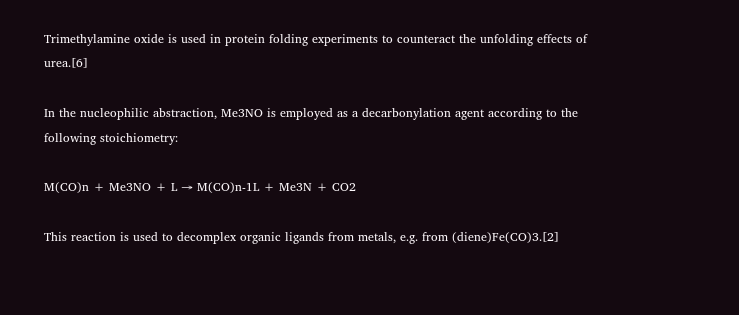Trimethylamine oxide is used in protein folding experiments to counteract the unfolding effects of urea.[6]

In the nucleophilic abstraction, Me3NO is employed as a decarbonylation agent according to the following stoichiometry:

M(CO)n + Me3NO + L → M(CO)n-1L + Me3N + CO2

This reaction is used to decomplex organic ligands from metals, e.g. from (diene)Fe(CO)3.[2]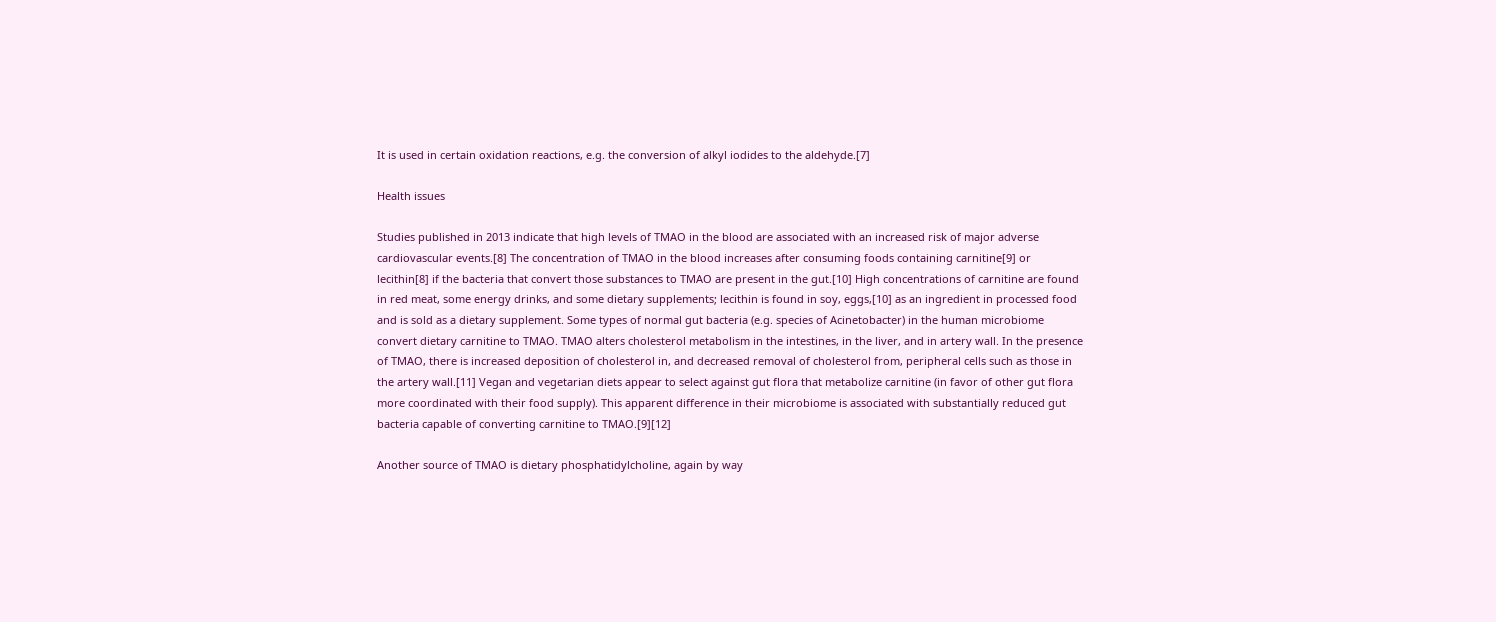It is used in certain oxidation reactions, e.g. the conversion of alkyl iodides to the aldehyde.[7]

Health issues

Studies published in 2013 indicate that high levels of TMAO in the blood are associated with an increased risk of major adverse cardiovascular events.[8] The concentration of TMAO in the blood increases after consuming foods containing carnitine[9] or lecithin[8] if the bacteria that convert those substances to TMAO are present in the gut.[10] High concentrations of carnitine are found in red meat, some energy drinks, and some dietary supplements; lecithin is found in soy, eggs,[10] as an ingredient in processed food and is sold as a dietary supplement. Some types of normal gut bacteria (e.g. species of Acinetobacter) in the human microbiome convert dietary carnitine to TMAO. TMAO alters cholesterol metabolism in the intestines, in the liver, and in artery wall. In the presence of TMAO, there is increased deposition of cholesterol in, and decreased removal of cholesterol from, peripheral cells such as those in the artery wall.[11] Vegan and vegetarian diets appear to select against gut flora that metabolize carnitine (in favor of other gut flora more coordinated with their food supply). This apparent difference in their microbiome is associated with substantially reduced gut bacteria capable of converting carnitine to TMAO.[9][12]

Another source of TMAO is dietary phosphatidylcholine, again by way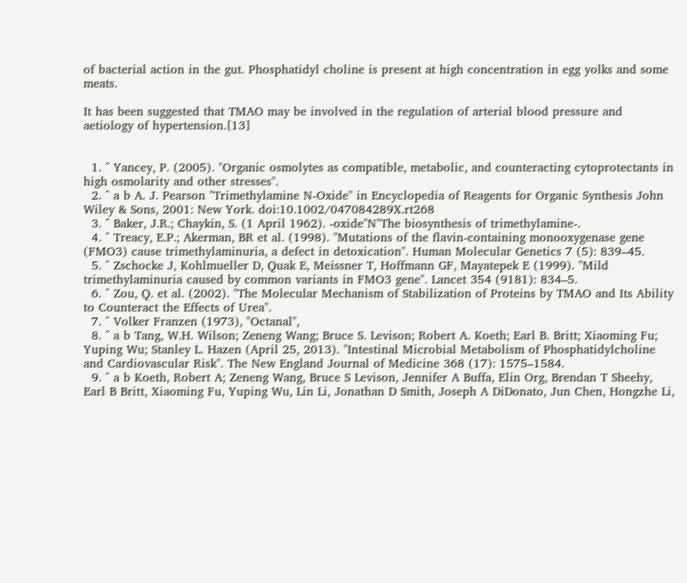of bacterial action in the gut. Phosphatidyl choline is present at high concentration in egg yolks and some meats.

It has been suggested that TMAO may be involved in the regulation of arterial blood pressure and aetiology of hypertension.[13]


  1. ^ Yancey, P. (2005). "Organic osmolytes as compatible, metabolic, and counteracting cytoprotectants in high osmolarity and other stresses".
  2. ^ a b A. J. Pearson "Trimethylamine N-Oxide" in Encyclopedia of Reagents for Organic Synthesis John Wiley & Sons, 2001: New York. doi:10.1002/047084289X.rt268
  3. ^ Baker, J.R.; Chaykin, S. (1 April 1962). -oxide"N"The biosynthesis of trimethylamine-.
  4. ^ Treacy, E.P.; Akerman, BR et al. (1998). "Mutations of the flavin-containing monooxygenase gene (FMO3) cause trimethylaminuria, a defect in detoxication". Human Molecular Genetics 7 (5): 839–45.
  5. ^ Zschocke J, Kohlmueller D, Quak E, Meissner T, Hoffmann GF, Mayatepek E (1999). "Mild trimethylaminuria caused by common variants in FMO3 gene". Lancet 354 (9181): 834–5.
  6. ^ Zou, Q. et al. (2002). "The Molecular Mechanism of Stabilization of Proteins by TMAO and Its Ability to Counteract the Effects of Urea".
  7. ^ Volker Franzen (1973), "Octanal",
  8. ^ a b Tang, W.H. Wilson; Zeneng Wang; Bruce S. Levison; Robert A. Koeth; Earl B. Britt; Xiaoming Fu; Yuping Wu; Stanley L. Hazen (April 25, 2013). "Intestinal Microbial Metabolism of Phosphatidylcholine and Cardiovascular Risk". The New England Journal of Medicine 368 (17): 1575–1584.
  9. ^ a b Koeth, Robert A; Zeneng Wang, Bruce S Levison, Jennifer A Buffa, Elin Org, Brendan T Sheehy, Earl B Britt, Xiaoming Fu, Yuping Wu, Lin Li, Jonathan D Smith, Joseph A DiDonato, Jun Chen, Hongzhe Li,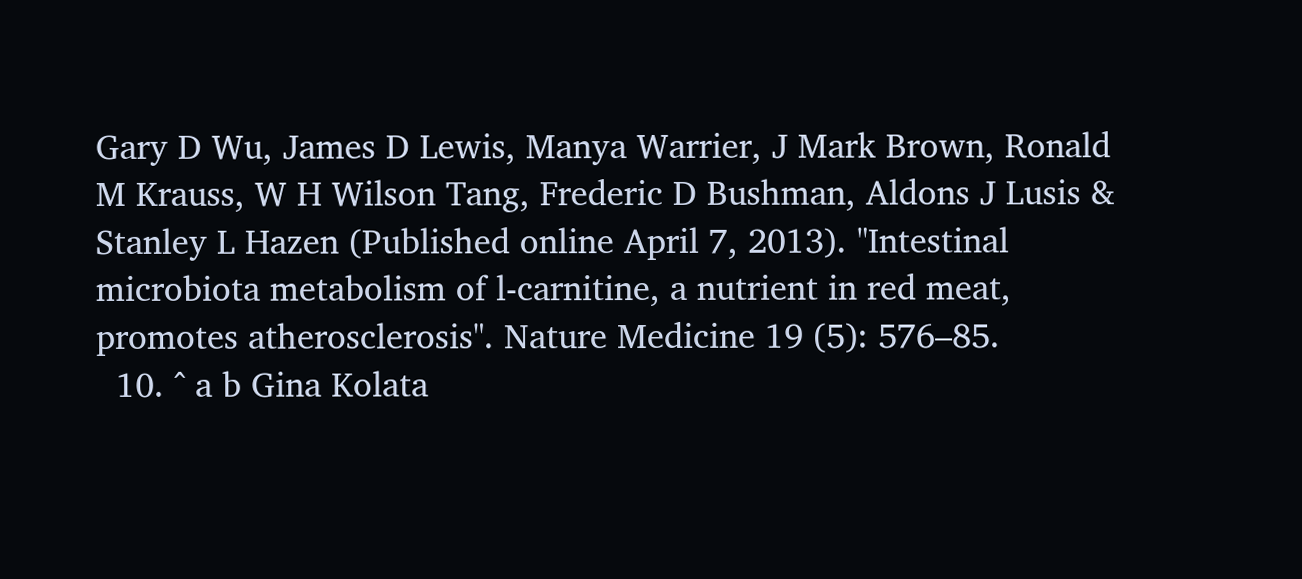Gary D Wu, James D Lewis, Manya Warrier, J Mark Brown, Ronald M Krauss, W H Wilson Tang, Frederic D Bushman, Aldons J Lusis & Stanley L Hazen (Published online April 7, 2013). "Intestinal microbiota metabolism of l-carnitine, a nutrient in red meat, promotes atherosclerosis". Nature Medicine 19 (5): 576–85.
  10. ^ a b Gina Kolata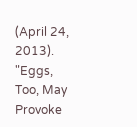(April 24, 2013). "Eggs, Too, May Provoke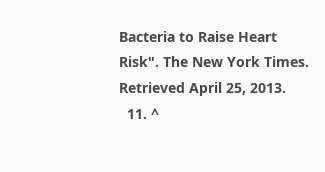Bacteria to Raise Heart Risk". The New York Times. Retrieved April 25, 2013.
  11. ^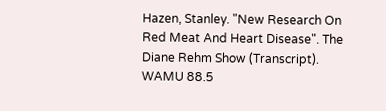Hazen, Stanley. "New Research On Red Meat And Heart Disease". The Diane Rehm Show (Transcript). WAMU 88.5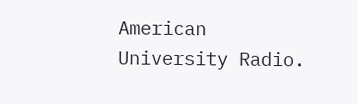American University Radio.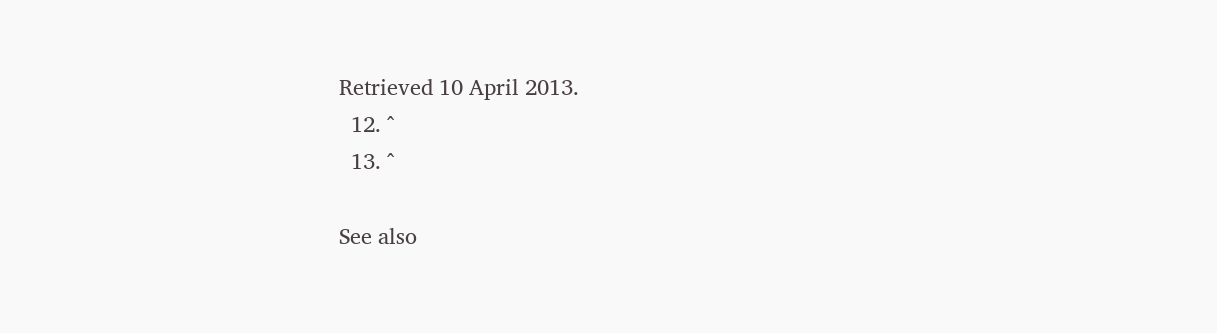Retrieved 10 April 2013.
  12. ^
  13. ^

See also